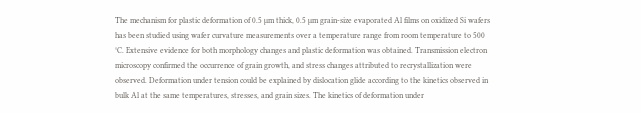The mechanism for plastic deformation of 0.5 µm thick, 0.5 µm grain-size evaporated Al films on oxidized Si wafers has been studied using wafer curvature measurements over a temperature range from room temperature to 500 °C. Extensive evidence for both morphology changes and plastic deformation was obtained. Transmission electron microscopy confirmed the occurrence of grain growth, and stress changes attributed to recrystallization were observed. Deformation under tension could be explained by dislocation glide according to the kinetics observed in bulk Al at the same temperatures, stresses, and grain sizes. The kinetics of deformation under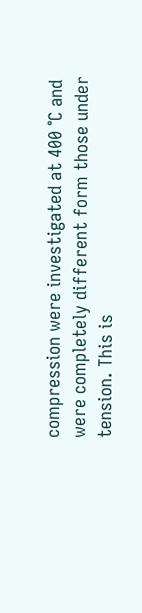compression were investigated at 400 °C and were completely different form those under tension. This is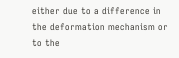either due to a difference in the deformation mechanism or to the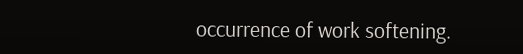occurrence of work softening.